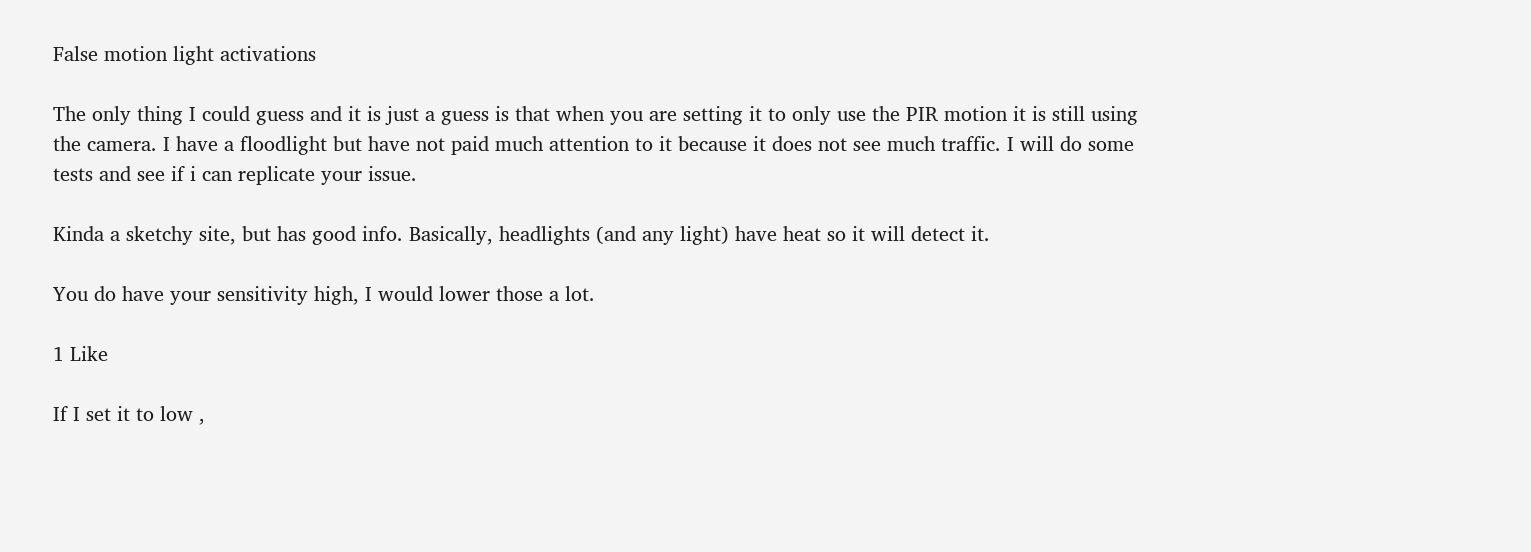False motion light activations

The only thing I could guess and it is just a guess is that when you are setting it to only use the PIR motion it is still using the camera. I have a floodlight but have not paid much attention to it because it does not see much traffic. I will do some tests and see if i can replicate your issue.

Kinda a sketchy site, but has good info. Basically, headlights (and any light) have heat so it will detect it.

You do have your sensitivity high, I would lower those a lot.

1 Like

If I set it to low ,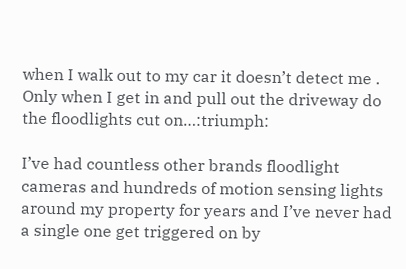when I walk out to my car it doesn’t detect me . Only when I get in and pull out the driveway do the floodlights cut on…:triumph:

I’ve had countless other brands floodlight cameras and hundreds of motion sensing lights around my property for years and I’ve never had a single one get triggered on by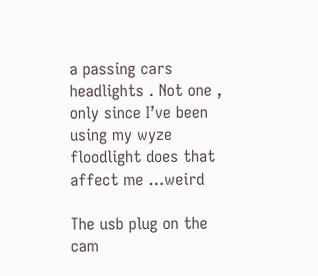a passing cars headlights . Not one , only since I’ve been using my wyze floodlight does that affect me …weird

The usb plug on the cam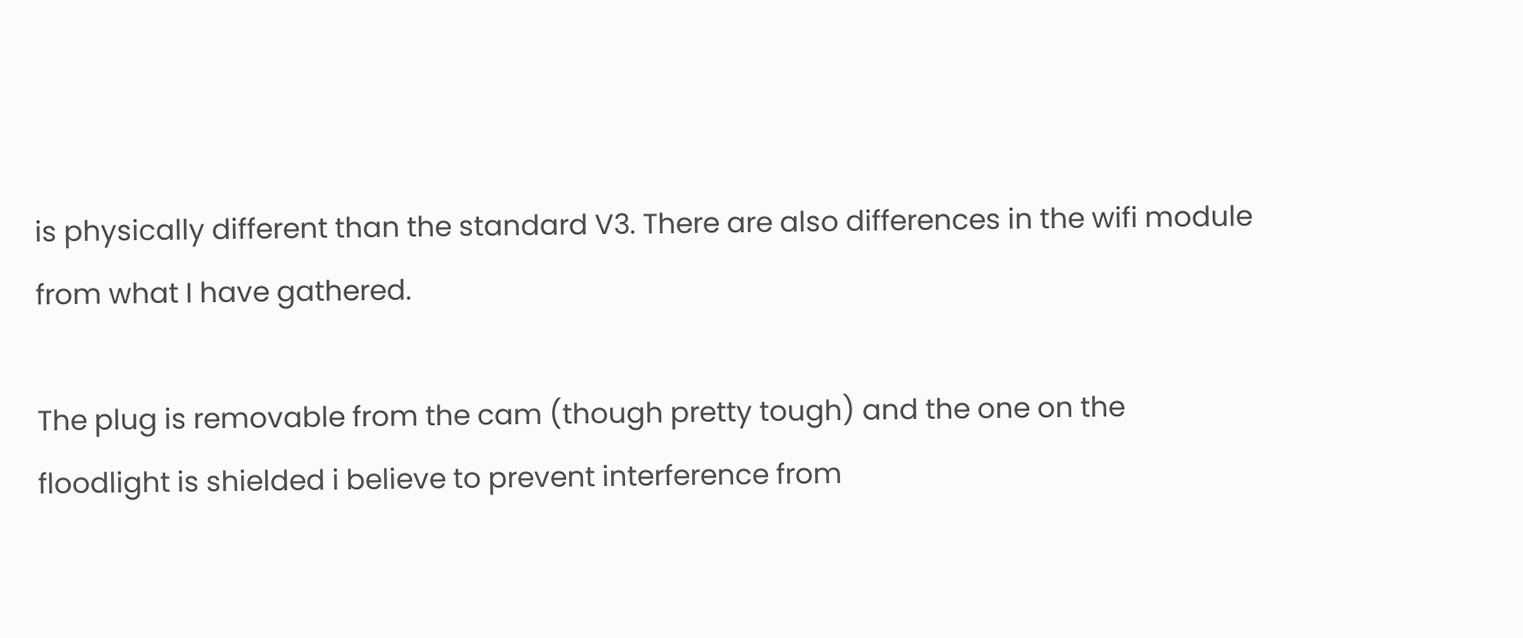is physically different than the standard V3. There are also differences in the wifi module from what I have gathered.

The plug is removable from the cam (though pretty tough) and the one on the floodlight is shielded i believe to prevent interference from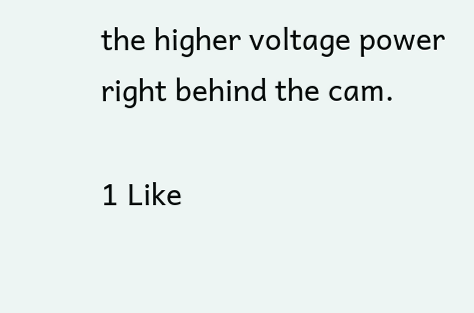the higher voltage power right behind the cam.

1 Like